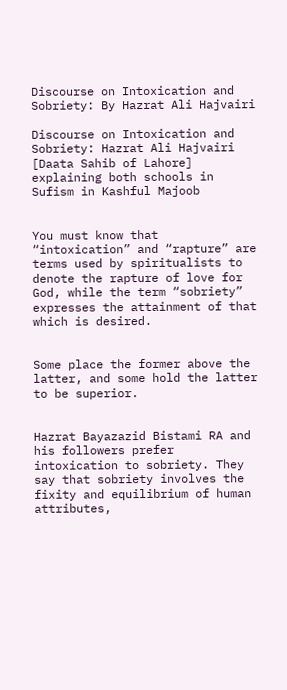Discourse on Intoxication and Sobriety: By Hazrat Ali Hajvairi

Discourse on Intoxication and Sobriety: Hazrat Ali Hajvairi [Daata Sahib of Lahore] explaining both schools in Sufism in Kashful Majoob


You must know that “intoxication” and “rapture” are terms used by spiritualists to denote the rapture of love for God, while the term “sobriety” expresses the attainment of that which is desired.


Some place the former above the latter, and some hold the latter to be superior.


Hazrat Bayazazid Bistami RA and his followers prefer intoxication to sobriety. They say that sobriety involves the fixity and equilibrium of human attributes,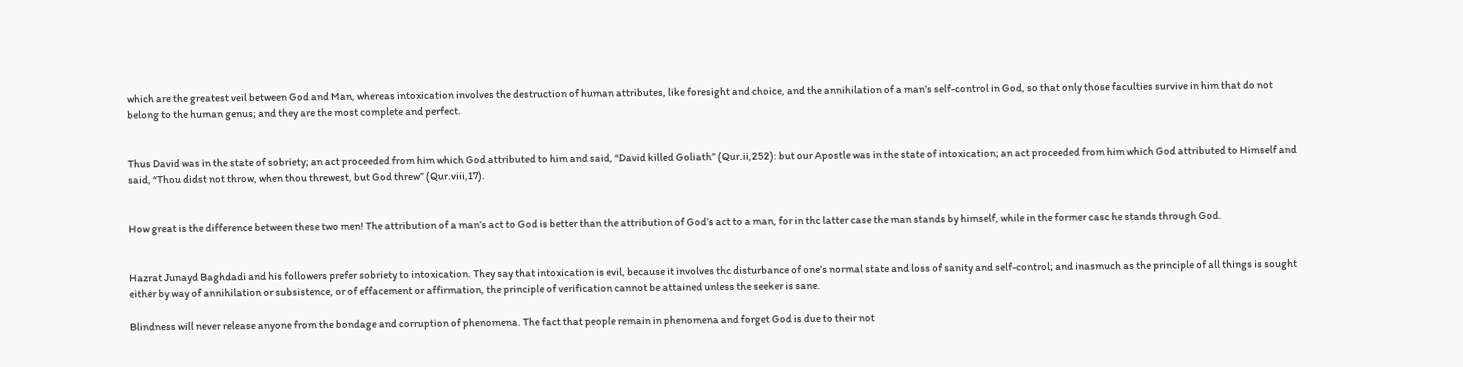which are the greatest veil between God and Man, whereas intoxication involves the destruction of human attributes, like foresight and choice, and the annihilation of a man’s self-control in God, so that only those faculties survive in him that do not belong to the human genus; and they are the most complete and perfect.


Thus David was in the state of sobriety; an act proceeded from him which God attributed to him and said, “David killed Goliath” (Qur.ii,252): but our Apostle was in the state of intoxication; an act proceeded from him which God attributed to Himself and said, “Thou didst not throw, when thou threwest, but God threw” (Qur.viii,17).


How great is the difference between these two men! The attribution of a man’s act to God is better than the attribution of God’s act to a man, for in thc latter case the man stands by himself, while in the former casc he stands through God.


Hazrat Junayd Baghdadi and his followers prefer sobriety to intoxication. They say that intoxication is evil, because it involves thc disturbance of one’s normal state and loss of sanity and self-control; and inasmuch as the principle of all things is sought either by way of annihilation or subsistence, or of effacement or affirmation, the principle of verification cannot be attained unless the seeker is sane.

Blindness will never release anyone from the bondage and corruption of phenomena. The fact that people remain in phenomena and forget God is due to their not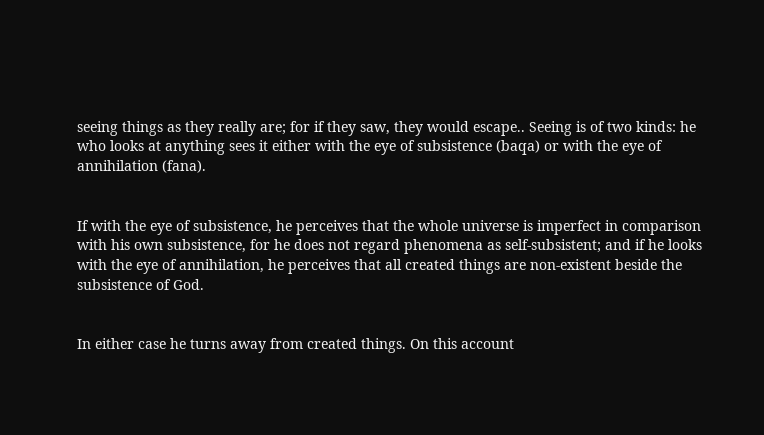seeing things as they really are; for if they saw, they would escape.. Seeing is of two kinds: he who looks at anything sees it either with the eye of subsistence (baqa) or with the eye of annihilation (fana).


If with the eye of subsistence, he perceives that the whole universe is imperfect in comparison with his own subsistence, for he does not regard phenomena as self-subsistent; and if he looks with the eye of annihilation, he perceives that all created things are non-existent beside the subsistence of God.


In either case he turns away from created things. On this account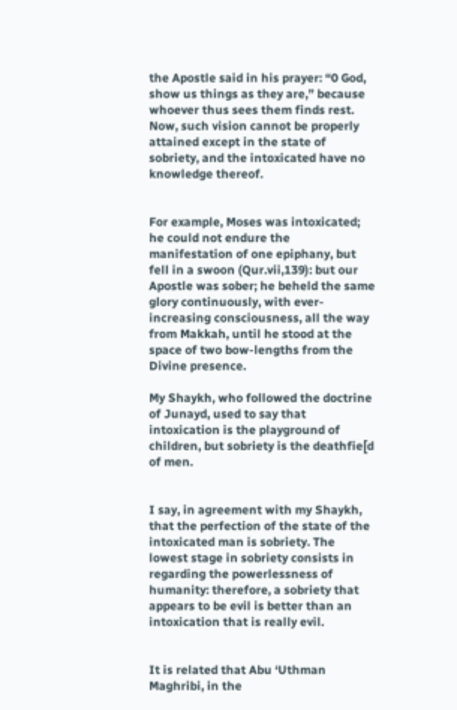the Apostle said in his prayer: “0 God, show us things as they are,” because whoever thus sees them finds rest. Now, such vision cannot be properly attained except in the state of sobriety, and the intoxicated have no knowledge thereof.


For example, Moses was intoxicated; he could not endure the manifestation of one epiphany, but fell in a swoon (Qur.vii,139): but our Apostle was sober; he beheld the same glory continuously, with ever-increasing consciousness, all the way from Makkah, until he stood at the space of two bow-lengths from the Divine presence.

My Shaykh, who followed the doctrine of Junayd, used to say that intoxication is the playground of children, but sobriety is the deathfie[d of men.


I say, in agreement with my Shaykh, that the perfection of the state of the intoxicated man is sobriety. The lowest stage in sobriety consists in regarding the powerlessness of humanity: therefore, a sobriety that appears to be evil is better than an intoxication that is really evil.


It is related that Abu ‘Uthman Maghribi, in the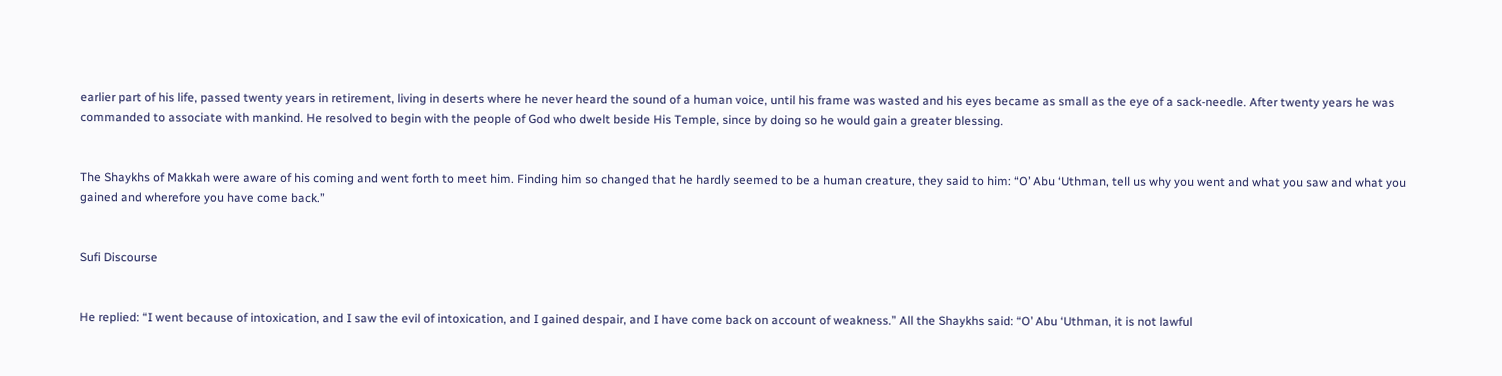earlier part of his life, passed twenty years in retirement, living in deserts where he never heard the sound of a human voice, until his frame was wasted and his eyes became as small as the eye of a sack-needle. After twenty years he was commanded to associate with mankind. He resolved to begin with the people of God who dwelt beside His Temple, since by doing so he would gain a greater blessing.


The Shaykhs of Makkah were aware of his coming and went forth to meet him. Finding him so changed that he hardly seemed to be a human creature, they said to him: “O’ Abu ‘Uthman, tell us why you went and what you saw and what you gained and wherefore you have come back.”


Sufi Discourse


He replied: “I went because of intoxication, and I saw the evil of intoxication, and I gained despair, and I have come back on account of weakness.” All the Shaykhs said: “O’ Abu ‘Uthman, it is not lawful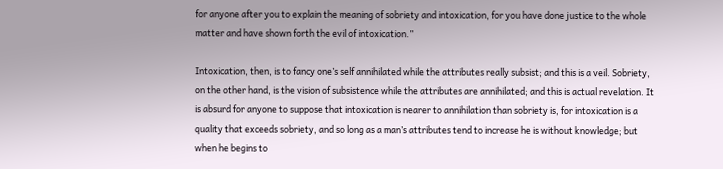for anyone after you to explain the meaning of sobriety and intoxication, for you have done justice to the whole matter and have shown forth the evil of intoxication.”

Intoxication, then, is to fancy one’s self annihilated while the attributes really subsist; and this is a veil. Sobriety, on the other hand, is the vision of subsistence while the attributes are annihilated; and this is actual revelation. It is absurd for anyone to suppose that intoxication is nearer to annihilation than sobriety is, for intoxication is a quality that exceeds sobriety, and so long as a man’s attributes tend to increase he is without knowledge; but when he begins to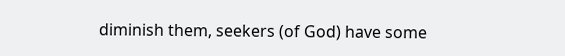diminish them, seekers (of God) have some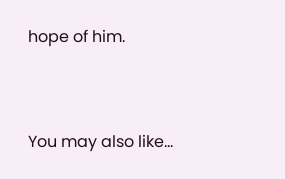hope of him.



You may also like...